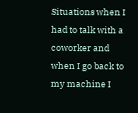Situations when I had to talk with a coworker and when I go back to my machine I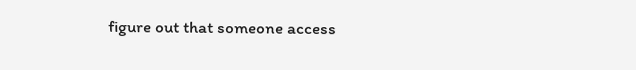figure out that someone access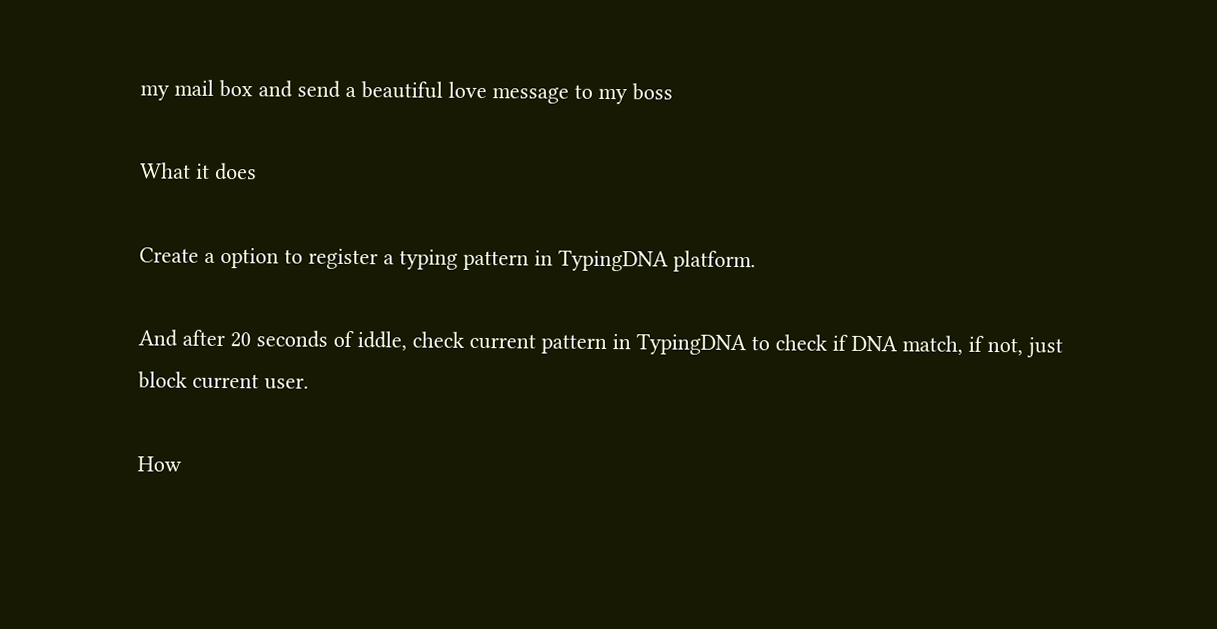my mail box and send a beautiful love message to my boss

What it does

Create a option to register a typing pattern in TypingDNA platform.

And after 20 seconds of iddle, check current pattern in TypingDNA to check if DNA match, if not, just block current user.

How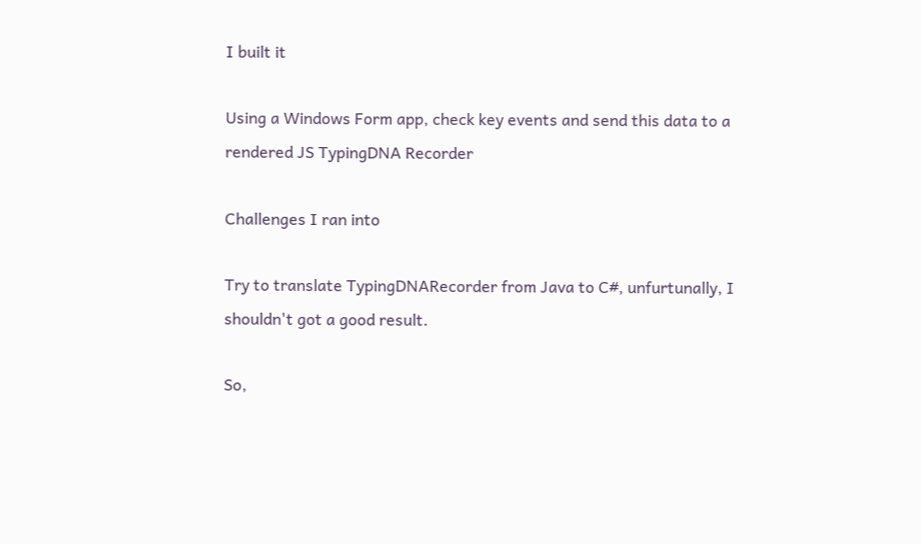I built it

Using a Windows Form app, check key events and send this data to a rendered JS TypingDNA Recorder

Challenges I ran into

Try to translate TypingDNARecorder from Java to C#, unfurtunally, I shouldn't got a good result.

So,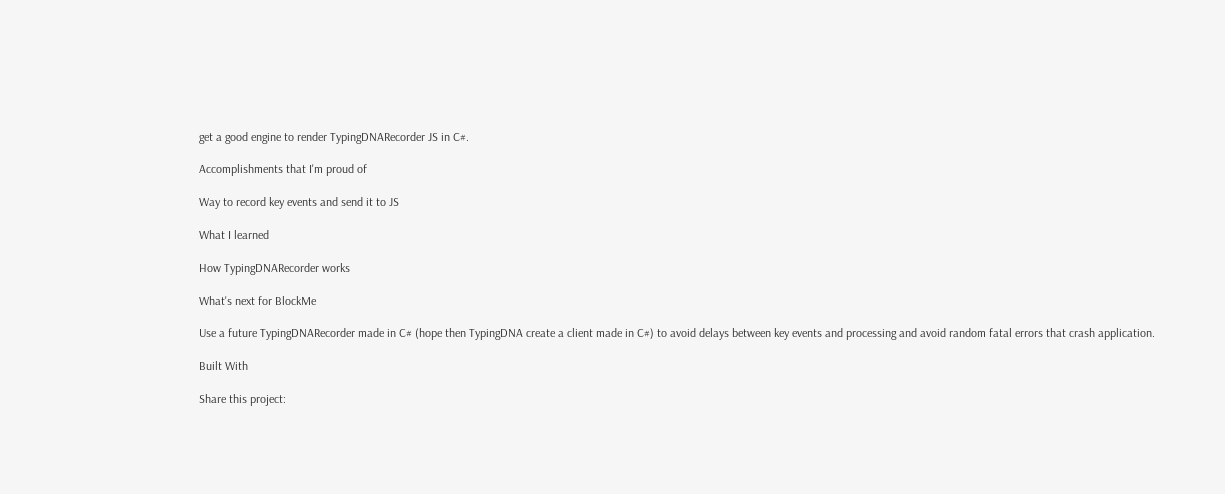get a good engine to render TypingDNARecorder JS in C#.

Accomplishments that I'm proud of

Way to record key events and send it to JS

What I learned

How TypingDNARecorder works

What's next for BlockMe

Use a future TypingDNARecorder made in C# (hope then TypingDNA create a client made in C#) to avoid delays between key events and processing and avoid random fatal errors that crash application.

Built With

Share this project: